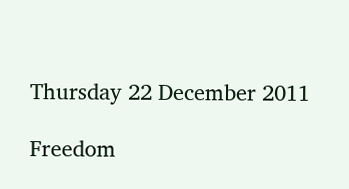Thursday 22 December 2011

Freedom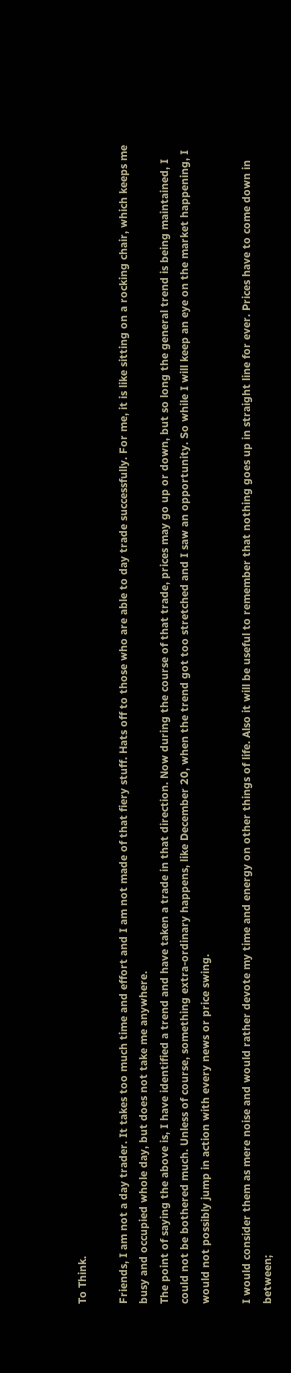To Think.

Friends, I am not a day trader. It takes too much time and effort and I am not made of that fiery stuff. Hats off to those who are able to day trade successfully. For me, it is like sitting on a rocking chair, which keeps me busy and occupied whole day, but does not take me anywhere.
The point of saying the above is, I have identified a trend and have taken a trade in that direction. Now during the course of that trade, prices may go up or down, but so long the general trend is being maintained, I could not be bothered much. Unless of course, something extra-ordinary happens, like December 20, when the trend got too stretched and I saw an opportunity. So while I will keep an eye on the market happening, I would not possibly jump in action with every news or price swing.

I would consider them as mere noise and would rather devote my time and energy on other things of life. Also it will be useful to remember that nothing goes up in straight line for ever. Prices have to come down in between;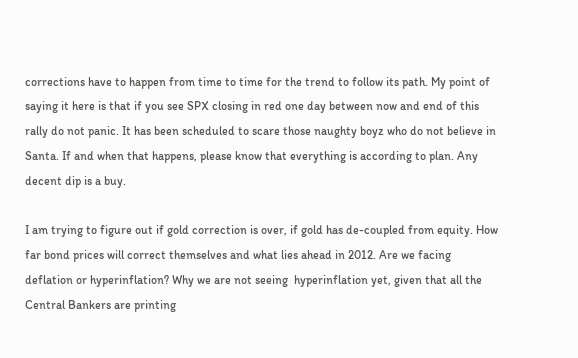corrections have to happen from time to time for the trend to follow its path. My point of saying it here is that if you see SPX closing in red one day between now and end of this rally do not panic. It has been scheduled to scare those naughty boyz who do not believe in Santa. If and when that happens, please know that everything is according to plan. Any decent dip is a buy.

I am trying to figure out if gold correction is over, if gold has de-coupled from equity. How far bond prices will correct themselves and what lies ahead in 2012. Are we facing deflation or hyperinflation? Why we are not seeing  hyperinflation yet, given that all the Central Bankers are printing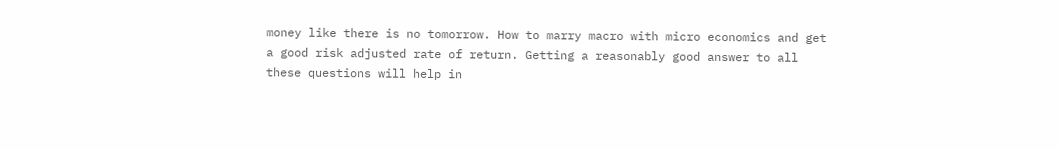money like there is no tomorrow. How to marry macro with micro economics and get a good risk adjusted rate of return. Getting a reasonably good answer to all these questions will help in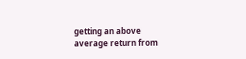getting an above average return from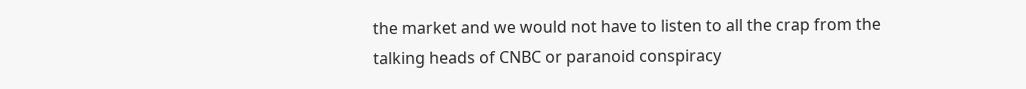the market and we would not have to listen to all the crap from the talking heads of CNBC or paranoid conspiracy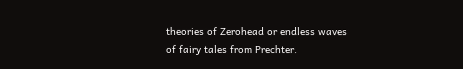theories of Zerohead or endless waves of fairy tales from Prechter.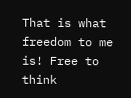That is what freedom to me is! Free to think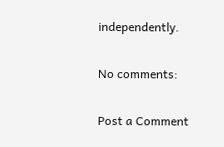independently.

No comments:

Post a Comment